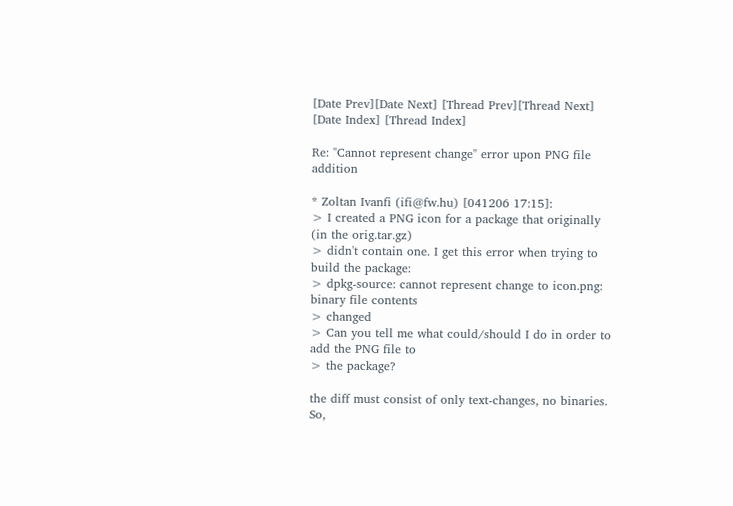[Date Prev][Date Next] [Thread Prev][Thread Next] [Date Index] [Thread Index]

Re: "Cannot represent change" error upon PNG file addition

* Zoltan Ivanfi (ifi@fw.hu) [041206 17:15]:
> I created a PNG icon for a package that originally (in the orig.tar.gz)
> didn't contain one. I get this error when trying to build the package:
> dpkg-source: cannot represent change to icon.png: binary file contents
> changed
> Can you tell me what could/should I do in order to add the PNG file to
> the package?

the diff must consist of only text-changes, no binaries. So,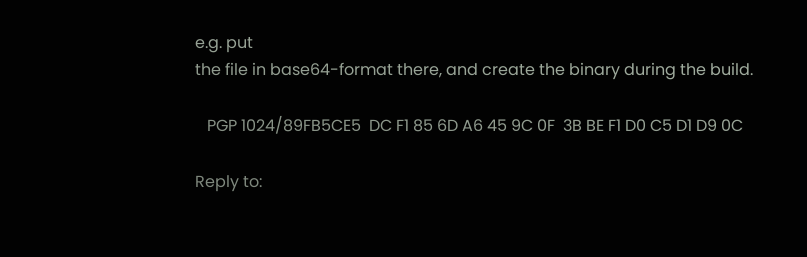e.g. put
the file in base64-format there, and create the binary during the build.

   PGP 1024/89FB5CE5  DC F1 85 6D A6 45 9C 0F  3B BE F1 D0 C5 D1 D9 0C

Reply to: